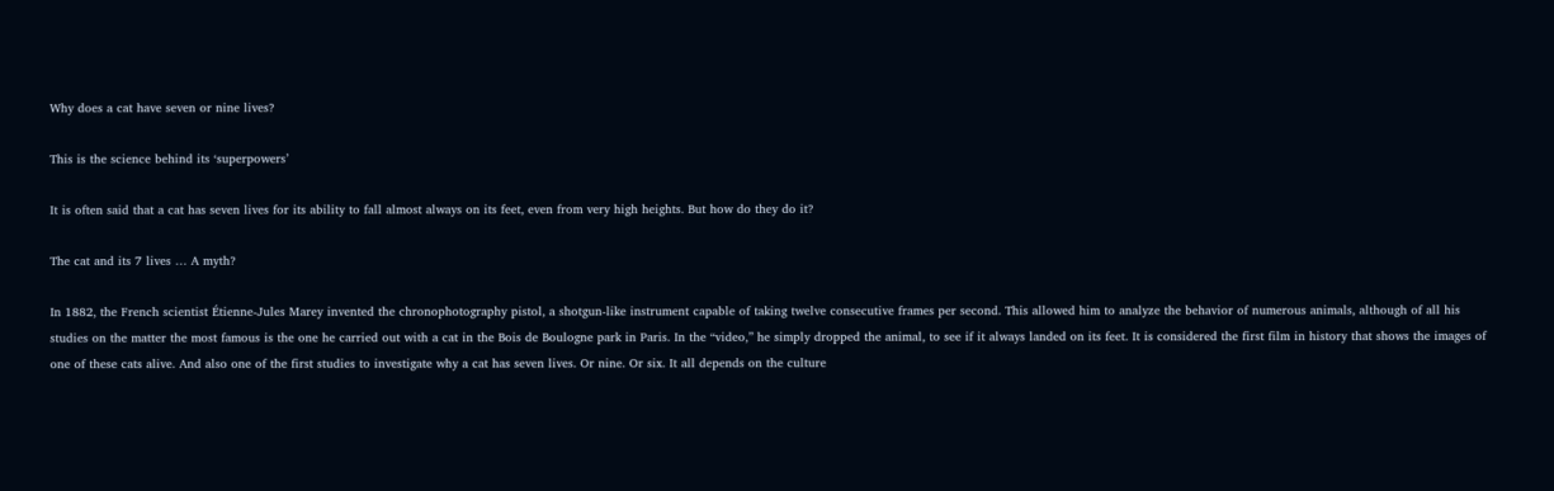Why does a cat have seven or nine lives?

This is the science behind its ‘superpowers’

It is often said that a cat has seven lives for its ability to fall almost always on its feet, even from very high heights. But how do they do it?

The cat and its 7 lives … A myth?

In 1882, the French scientist Étienne-Jules Marey invented the chronophotography pistol, a shotgun-like instrument capable of taking twelve consecutive frames per second. This allowed him to analyze the behavior of numerous animals, although of all his studies on the matter the most famous is the one he carried out with a cat in the Bois de Boulogne park in Paris. In the “video,” he simply dropped the animal, to see if it always landed on its feet. It is considered the first film in history that shows the images of one of these cats alive. And also one of the first studies to investigate why a cat has seven lives. Or nine. Or six. It all depends on the culture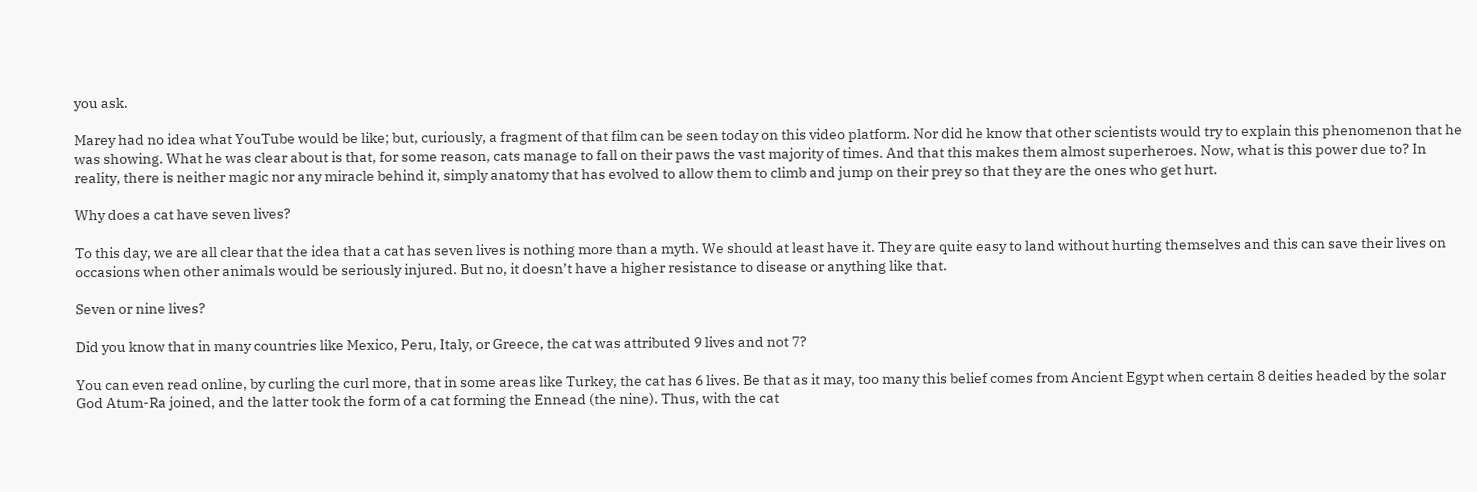you ask.

Marey had no idea what YouTube would be like; but, curiously, a fragment of that film can be seen today on this video platform. Nor did he know that other scientists would try to explain this phenomenon that he was showing. What he was clear about is that, for some reason, cats manage to fall on their paws the vast majority of times. And that this makes them almost superheroes. Now, what is this power due to? In reality, there is neither magic nor any miracle behind it, simply anatomy that has evolved to allow them to climb and jump on their prey so that they are the ones who get hurt.

Why does a cat have seven lives?

To this day, we are all clear that the idea that a cat has seven lives is nothing more than a myth. We should at least have it. They are quite easy to land without hurting themselves and this can save their lives on occasions when other animals would be seriously injured. But no, it doesn’t have a higher resistance to disease or anything like that.

Seven or nine lives?

Did you know that in many countries like Mexico, Peru, Italy, or Greece, the cat was attributed 9 lives and not 7?

You can even read online, by curling the curl more, that in some areas like Turkey, the cat has 6 lives. Be that as it may, too many this belief comes from Ancient Egypt when certain 8 deities headed by the solar God Atum-Ra joined, and the latter took the form of a cat forming the Ennead (the nine). Thus, with the cat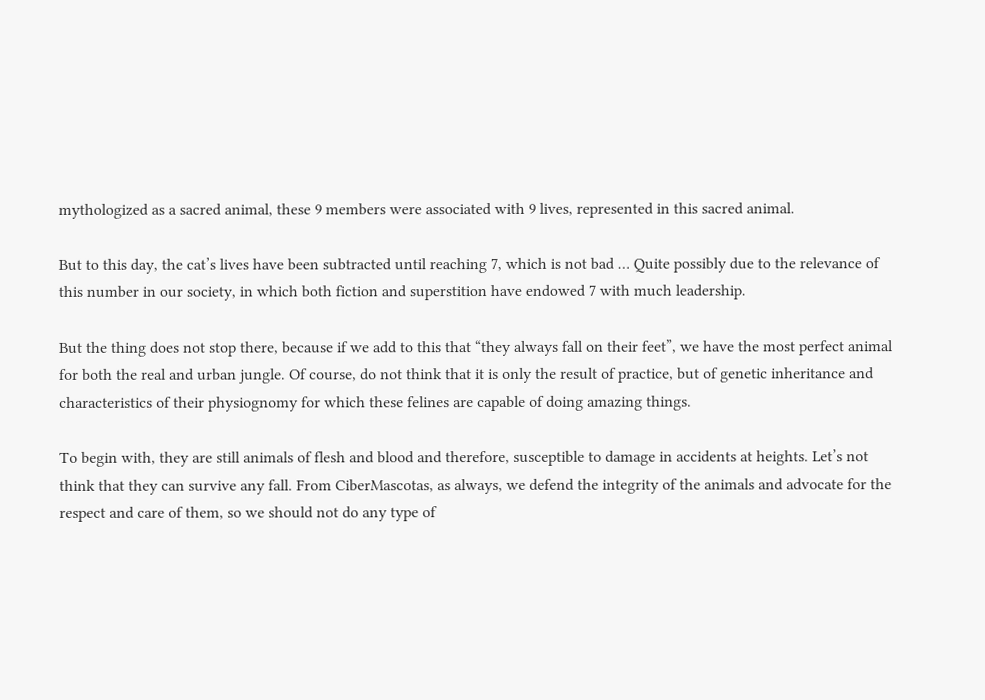mythologized as a sacred animal, these 9 members were associated with 9 lives, represented in this sacred animal.

But to this day, the cat’s lives have been subtracted until reaching 7, which is not bad … Quite possibly due to the relevance of this number in our society, in which both fiction and superstition have endowed 7 with much leadership.

But the thing does not stop there, because if we add to this that “they always fall on their feet”, we have the most perfect animal for both the real and urban jungle. Of course, do not think that it is only the result of practice, but of genetic inheritance and characteristics of their physiognomy for which these felines are capable of doing amazing things.

To begin with, they are still animals of flesh and blood and therefore, susceptible to damage in accidents at heights. Let’s not think that they can survive any fall. From CiberMascotas, as always, we defend the integrity of the animals and advocate for the respect and care of them, so we should not do any type of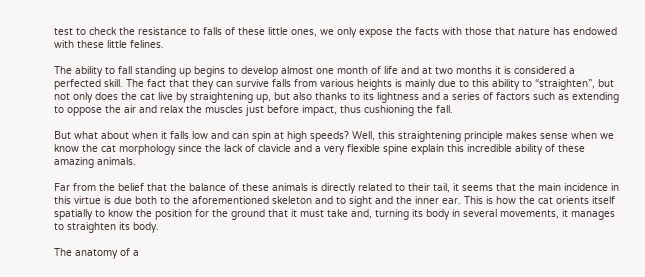test to check the resistance to falls of these little ones, we only expose the facts with those that nature has endowed with these little felines.

The ability to fall standing up begins to develop almost one month of life and at two months it is considered a perfected skill. The fact that they can survive falls from various heights is mainly due to this ability to “straighten”, but not only does the cat live by straightening up, but also thanks to its lightness and a series of factors such as extending to oppose the air and relax the muscles just before impact, thus cushioning the fall.

But what about when it falls low and can spin at high speeds? Well, this straightening principle makes sense when we know the cat morphology since the lack of clavicle and a very flexible spine explain this incredible ability of these amazing animals.

Far from the belief that the balance of these animals is directly related to their tail, it seems that the main incidence in this virtue is due both to the aforementioned skeleton and to sight and the inner ear. This is how the cat orients itself spatially to know the position for the ground that it must take and, turning its body in several movements, it manages to straighten its body.

The anatomy of a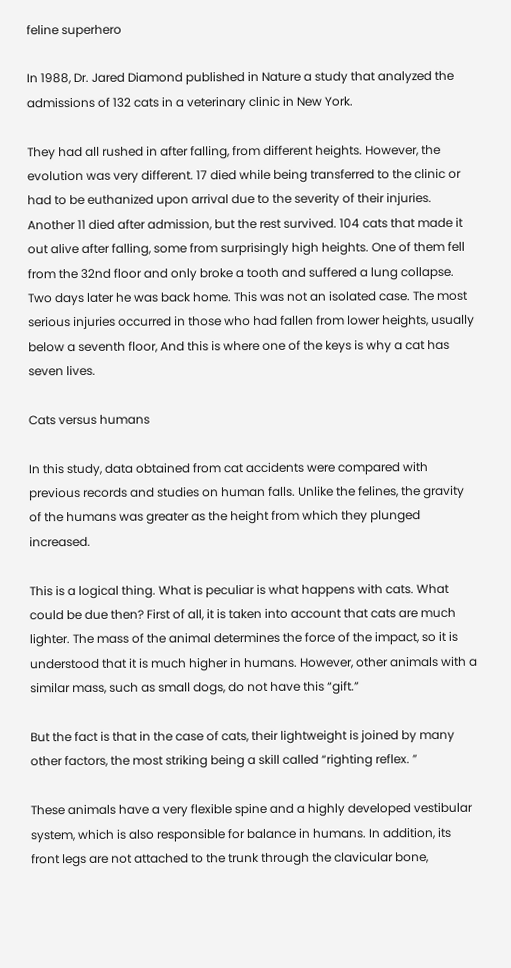feline superhero

In 1988, Dr. Jared Diamond published in Nature a study that analyzed the admissions of 132 cats in a veterinary clinic in New York.

They had all rushed in after falling, from different heights. However, the evolution was very different. 17 died while being transferred to the clinic or had to be euthanized upon arrival due to the severity of their injuries. Another 11 died after admission, but the rest survived. 104 cats that made it out alive after falling, some from surprisingly high heights. One of them fell from the 32nd floor and only broke a tooth and suffered a lung collapse. Two days later he was back home. This was not an isolated case. The most serious injuries occurred in those who had fallen from lower heights, usually below a seventh floor, And this is where one of the keys is why a cat has seven lives.

Cats versus humans

In this study, data obtained from cat accidents were compared with previous records and studies on human falls. Unlike the felines, the gravity of the humans was greater as the height from which they plunged increased.

This is a logical thing. What is peculiar is what happens with cats. What could be due then? First of all, it is taken into account that cats are much lighter. The mass of the animal determines the force of the impact, so it is understood that it is much higher in humans. However, other animals with a similar mass, such as small dogs, do not have this “gift.”

But the fact is that in the case of cats, their lightweight is joined by many other factors, the most striking being a skill called “righting reflex. ”

These animals have a very flexible spine and a highly developed vestibular system, which is also responsible for balance in humans. In addition, its front legs are not attached to the trunk through the clavicular bone,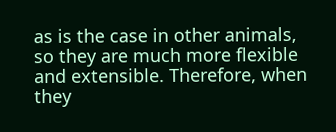as is the case in other animals, so they are much more flexible and extensible. Therefore, when they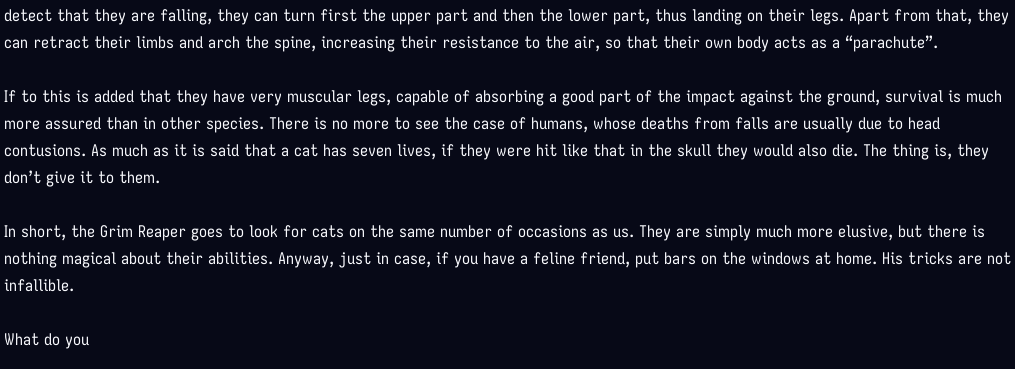detect that they are falling, they can turn first the upper part and then the lower part, thus landing on their legs. Apart from that, they can retract their limbs and arch the spine, increasing their resistance to the air, so that their own body acts as a “parachute”.

If to this is added that they have very muscular legs, capable of absorbing a good part of the impact against the ground, survival is much more assured than in other species. There is no more to see the case of humans, whose deaths from falls are usually due to head contusions. As much as it is said that a cat has seven lives, if they were hit like that in the skull they would also die. The thing is, they don’t give it to them.

In short, the Grim Reaper goes to look for cats on the same number of occasions as us. They are simply much more elusive, but there is nothing magical about their abilities. Anyway, just in case, if you have a feline friend, put bars on the windows at home. His tricks are not infallible.

What do you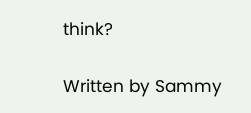think?

Written by Sammy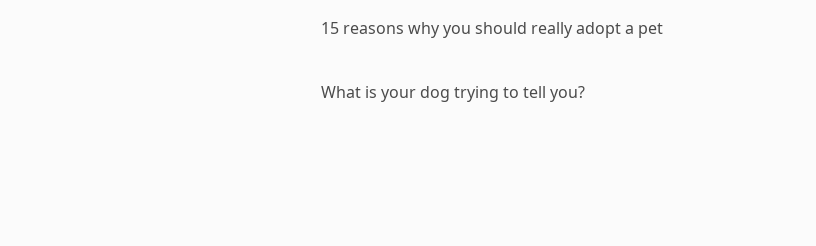15 reasons why you should really adopt a pet

What is your dog trying to tell you?